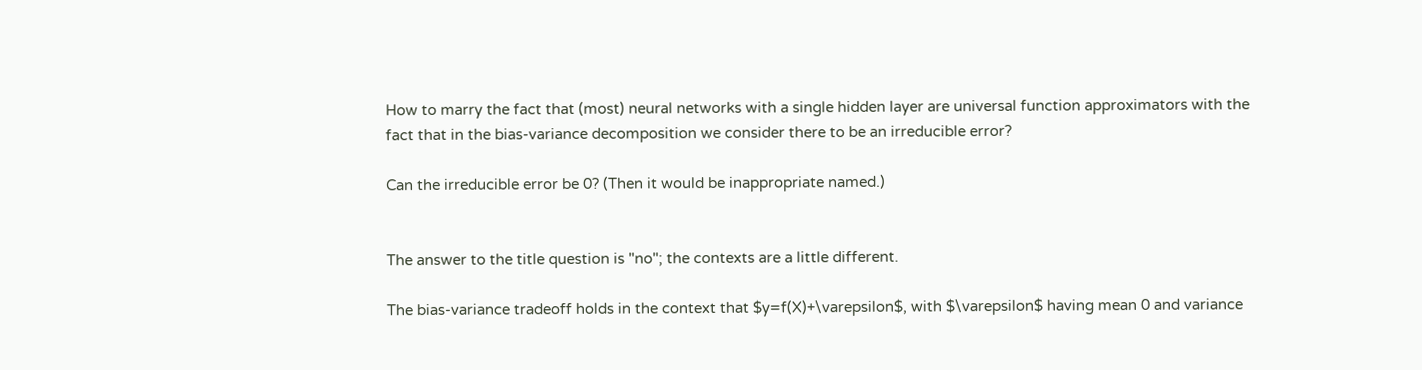How to marry the fact that (most) neural networks with a single hidden layer are universal function approximators with the fact that in the bias-variance decomposition we consider there to be an irreducible error?

Can the irreducible error be 0? (Then it would be inappropriate named.)


The answer to the title question is "no"; the contexts are a little different.

The bias-variance tradeoff holds in the context that $y=f(X)+\varepsilon$, with $\varepsilon$ having mean 0 and variance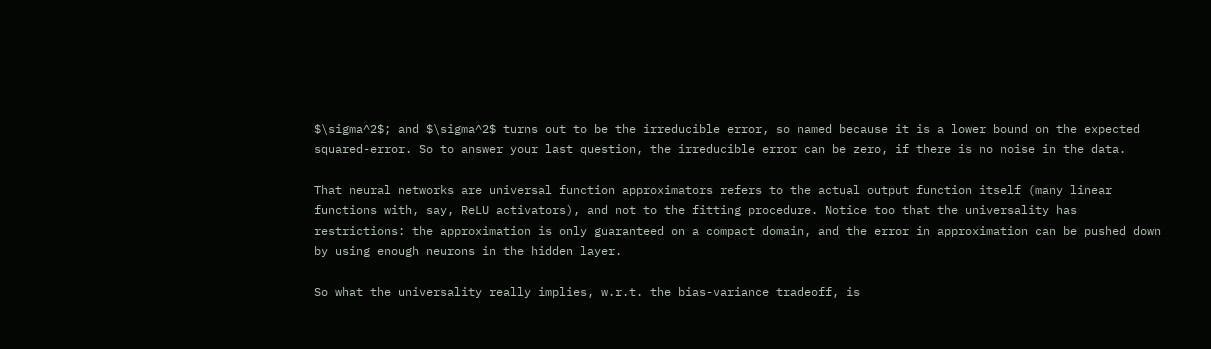$\sigma^2$; and $\sigma^2$ turns out to be the irreducible error, so named because it is a lower bound on the expected squared-error. So to answer your last question, the irreducible error can be zero, if there is no noise in the data.

That neural networks are universal function approximators refers to the actual output function itself (many linear functions with, say, ReLU activators), and not to the fitting procedure. Notice too that the universality has restrictions: the approximation is only guaranteed on a compact domain, and the error in approximation can be pushed down by using enough neurons in the hidden layer.

So what the universality really implies, w.r.t. the bias-variance tradeoff, is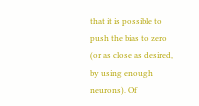that it is possible to push the bias to zero (or as close as desired, by using enough neurons). Of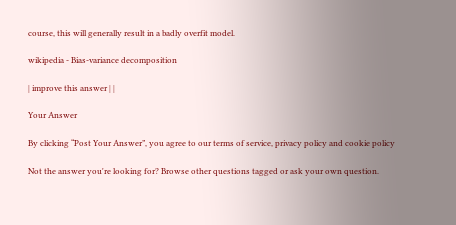course, this will generally result in a badly overfit model.

wikipedia - Bias-variance decomposition

| improve this answer | |

Your Answer

By clicking “Post Your Answer”, you agree to our terms of service, privacy policy and cookie policy

Not the answer you're looking for? Browse other questions tagged or ask your own question.